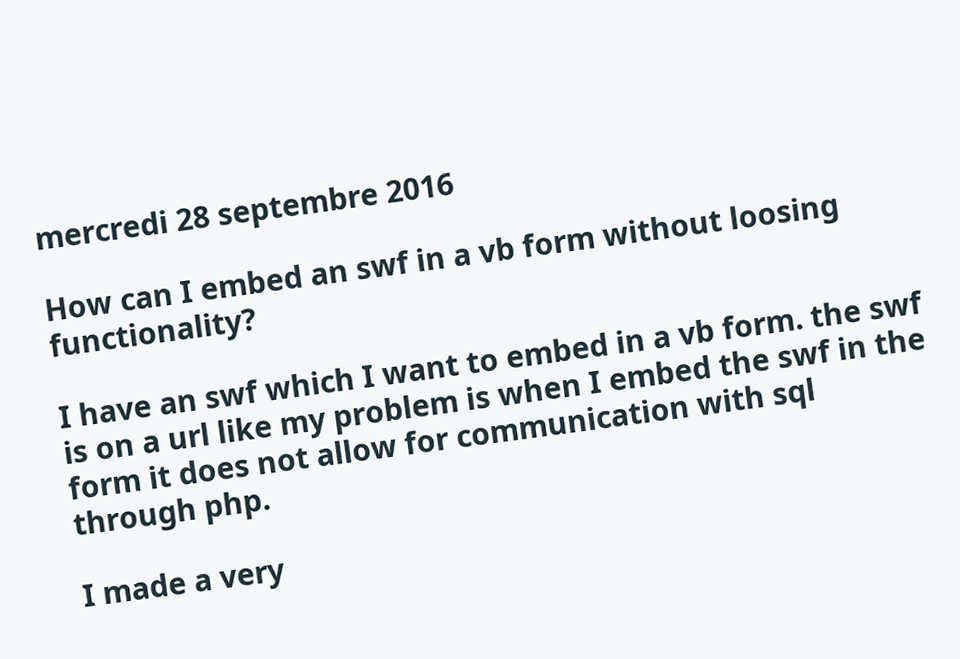mercredi 28 septembre 2016

How can I embed an swf in a vb form without loosing functionality?

I have an swf which I want to embed in a vb form. the swf is on a url like my problem is when I embed the swf in the form it does not allow for communication with sql through php.

I made a very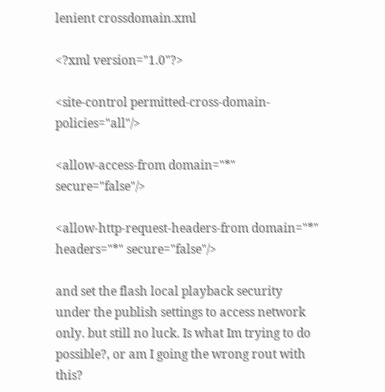lenient crossdomain.xml

<?xml version="1.0"?>

<site-control permitted-cross-domain-policies="all"/>

<allow-access-from domain="*" secure="false"/>

<allow-http-request-headers-from domain="*" headers="*" secure="false"/>

and set the flash local playback security under the publish settings to access network only. but still no luck. Is what Im trying to do possible?, or am I going the wrong rout with this?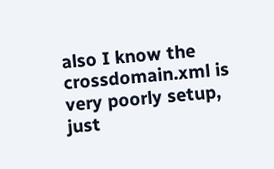also I know the crossdomain.xml is very poorly setup, just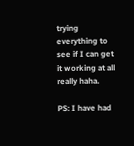trying everything to see if I can get it working at all really haha.

PS: I have had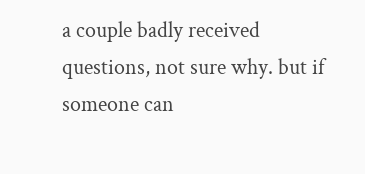a couple badly received questions, not sure why. but if someone can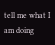tell me what I am doing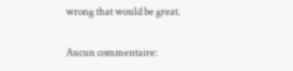wrong that would be great.

Aucun commentaire: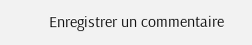Enregistrer un commentaire